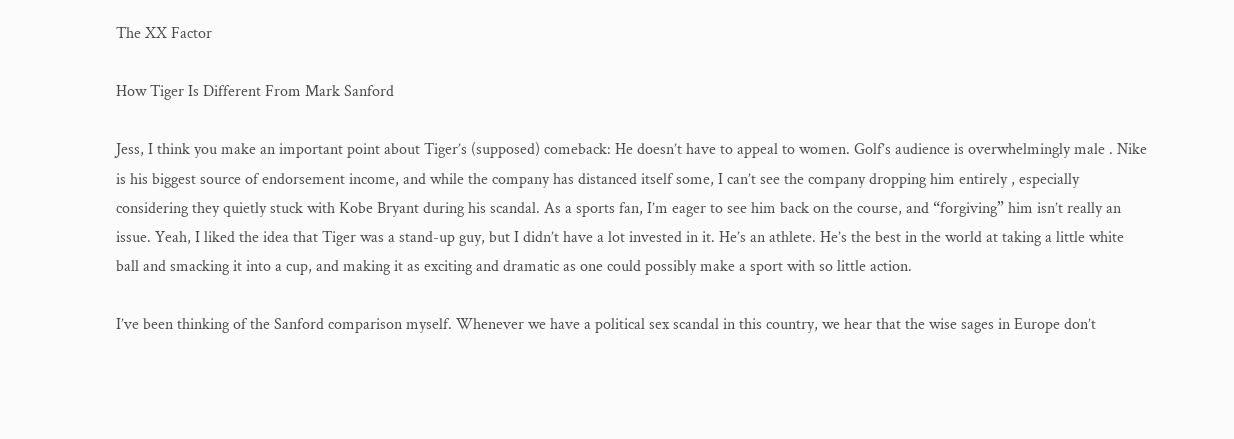The XX Factor

How Tiger Is Different From Mark Sanford

Jess, I think you make an important point about Tiger’s (supposed) comeback: He doesn’t have to appeal to women. Golf’s audience is overwhelmingly male . Nike is his biggest source of endorsement income, and while the company has distanced itself some, I can’t see the company dropping him entirely , especially considering they quietly stuck with Kobe Bryant during his scandal. As a sports fan, I’m eager to see him back on the course, and “forgiving” him isn’t really an issue. Yeah, I liked the idea that Tiger was a stand-up guy, but I didn’t have a lot invested in it. He’s an athlete. He’s the best in the world at taking a little white ball and smacking it into a cup, and making it as exciting and dramatic as one could possibly make a sport with so little action.

I’ve been thinking of the Sanford comparison myself. Whenever we have a political sex scandal in this country, we hear that the wise sages in Europe don’t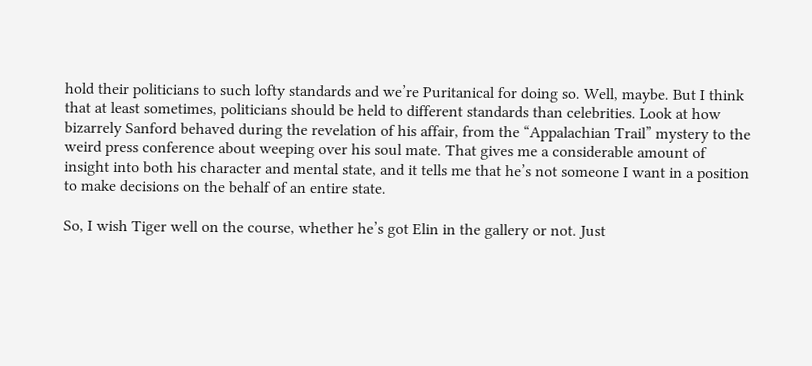hold their politicians to such lofty standards and we’re Puritanical for doing so. Well, maybe. But I think that at least sometimes, politicians should be held to different standards than celebrities. Look at how bizarrely Sanford behaved during the revelation of his affair, from the “Appalachian Trail” mystery to the weird press conference about weeping over his soul mate. That gives me a considerable amount of insight into both his character and mental state, and it tells me that he’s not someone I want in a position to make decisions on the behalf of an entire state.

So, I wish Tiger well on the course, whether he’s got Elin in the gallery or not. Just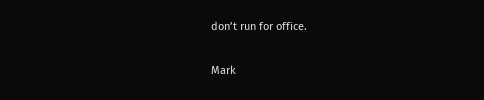don’t run for office.

Mark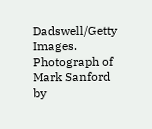Dadswell/Getty Images. Photograph of Mark Sanford by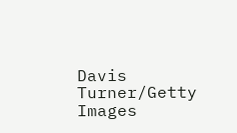Davis Turner/Getty Images